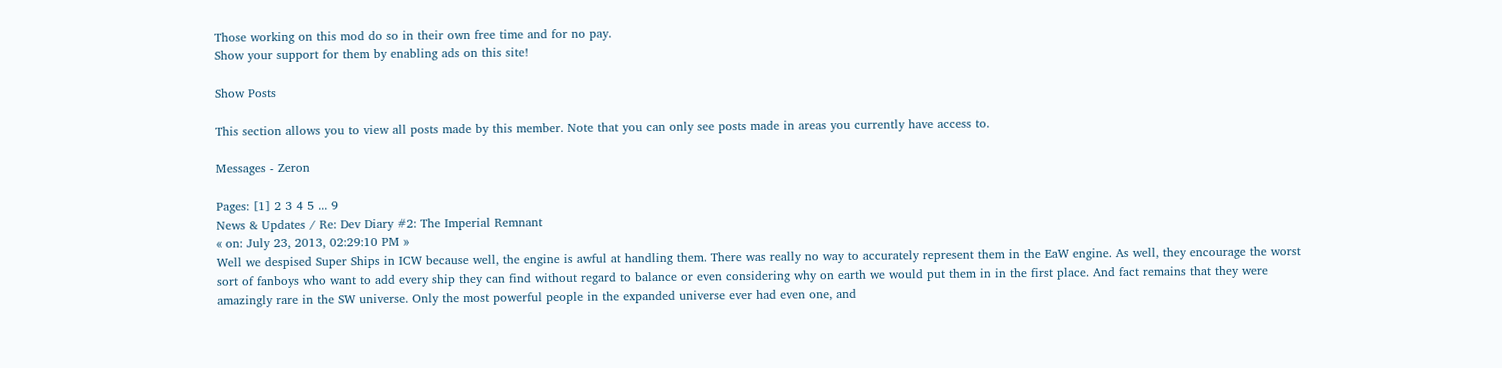Those working on this mod do so in their own free time and for no pay.
Show your support for them by enabling ads on this site!

Show Posts

This section allows you to view all posts made by this member. Note that you can only see posts made in areas you currently have access to.

Messages - Zeron

Pages: [1] 2 3 4 5 ... 9
News & Updates / Re: Dev Diary #2: The Imperial Remnant
« on: July 23, 2013, 02:29:10 PM »
Well we despised Super Ships in ICW because well, the engine is awful at handling them. There was really no way to accurately represent them in the EaW engine. As well, they encourage the worst sort of fanboys who want to add every ship they can find without regard to balance or even considering why on earth we would put them in in the first place. And fact remains that they were amazingly rare in the SW universe. Only the most powerful people in the expanded universe ever had even one, and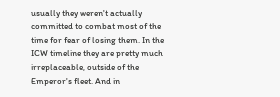usually they weren't actually committed to combat most of the time for fear of losing them. In the ICW timeline they are pretty much irreplaceable, outside of the Emperor's fleet. And in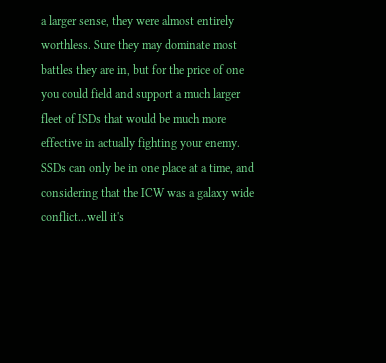a larger sense, they were almost entirely worthless. Sure they may dominate most battles they are in, but for the price of one you could field and support a much larger fleet of ISDs that would be much more effective in actually fighting your enemy. SSDs can only be in one place at a time, and considering that the ICW was a galaxy wide conflict...well it's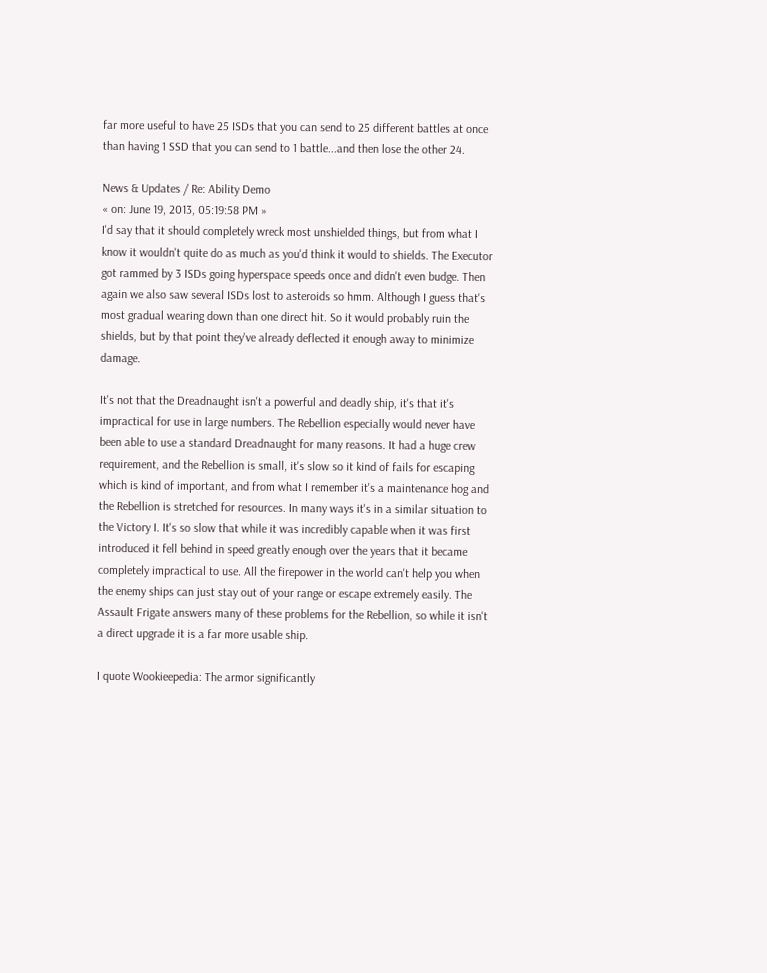far more useful to have 25 ISDs that you can send to 25 different battles at once than having 1 SSD that you can send to 1 battle...and then lose the other 24.

News & Updates / Re: Ability Demo
« on: June 19, 2013, 05:19:58 PM »
I'd say that it should completely wreck most unshielded things, but from what I know it wouldn't quite do as much as you'd think it would to shields. The Executor got rammed by 3 ISDs going hyperspace speeds once and didn't even budge. Then again we also saw several ISDs lost to asteroids so hmm. Although I guess that's most gradual wearing down than one direct hit. So it would probably ruin the shields, but by that point they've already deflected it enough away to minimize damage.

It's not that the Dreadnaught isn't a powerful and deadly ship, it's that it's impractical for use in large numbers. The Rebellion especially would never have been able to use a standard Dreadnaught for many reasons. It had a huge crew requirement, and the Rebellion is small, it's slow so it kind of fails for escaping which is kind of important, and from what I remember it's a maintenance hog and the Rebellion is stretched for resources. In many ways it's in a similar situation to the Victory I. It's so slow that while it was incredibly capable when it was first introduced it fell behind in speed greatly enough over the years that it became completely impractical to use. All the firepower in the world can't help you when the enemy ships can just stay out of your range or escape extremely easily. The Assault Frigate answers many of these problems for the Rebellion, so while it isn't a direct upgrade it is a far more usable ship.

I quote Wookieepedia: The armor significantly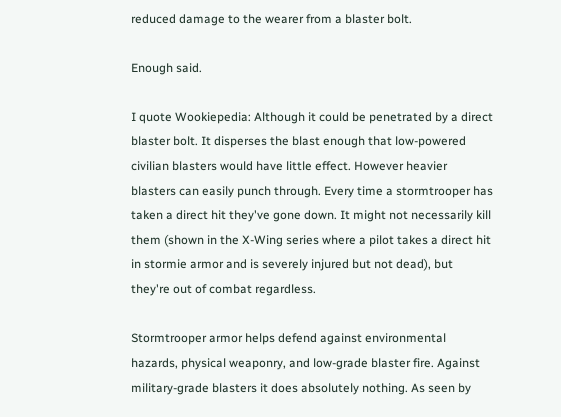reduced damage to the wearer from a blaster bolt.

Enough said.

I quote Wookiepedia: Although it could be penetrated by a direct blaster bolt. It disperses the blast enough that low-powered civilian blasters would have little effect. However heavier blasters can easily punch through. Every time a stormtrooper has taken a direct hit they've gone down. It might not necessarily kill them (shown in the X-Wing series where a pilot takes a direct hit in stormie armor and is severely injured but not dead), but they're out of combat regardless.

Stormtrooper armor helps defend against environmental hazards, physical weaponry, and low-grade blaster fire. Against military-grade blasters it does absolutely nothing. As seen by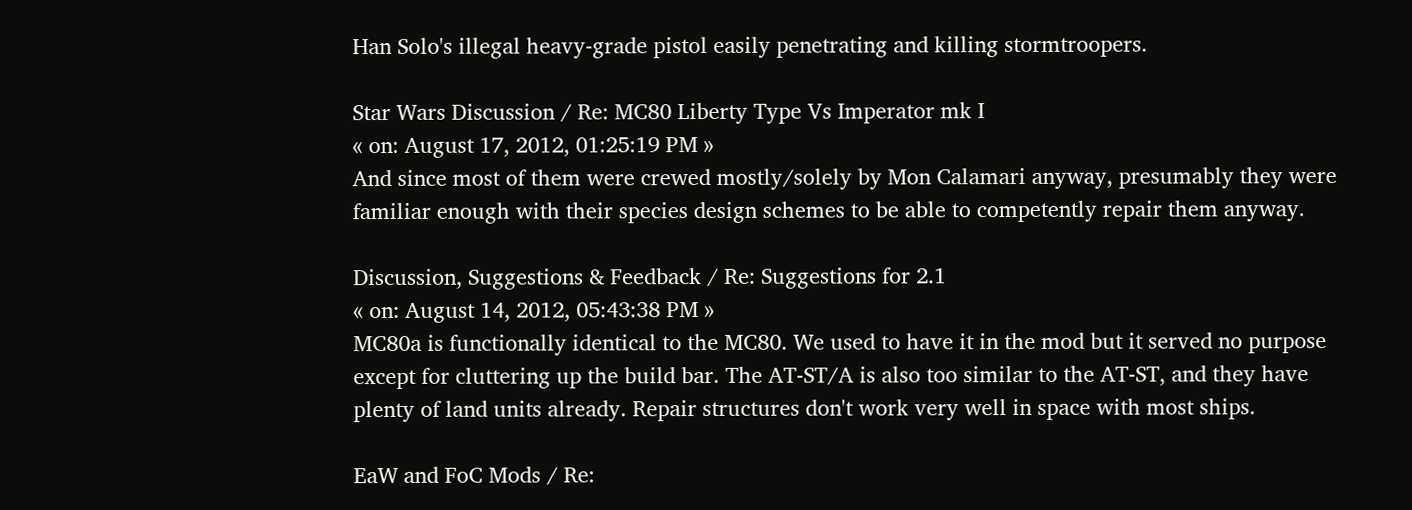Han Solo's illegal heavy-grade pistol easily penetrating and killing stormtroopers.

Star Wars Discussion / Re: MC80 Liberty Type Vs Imperator mk I
« on: August 17, 2012, 01:25:19 PM »
And since most of them were crewed mostly/solely by Mon Calamari anyway, presumably they were familiar enough with their species design schemes to be able to competently repair them anyway.

Discussion, Suggestions & Feedback / Re: Suggestions for 2.1
« on: August 14, 2012, 05:43:38 PM »
MC80a is functionally identical to the MC80. We used to have it in the mod but it served no purpose except for cluttering up the build bar. The AT-ST/A is also too similar to the AT-ST, and they have plenty of land units already. Repair structures don't work very well in space with most ships.

EaW and FoC Mods / Re: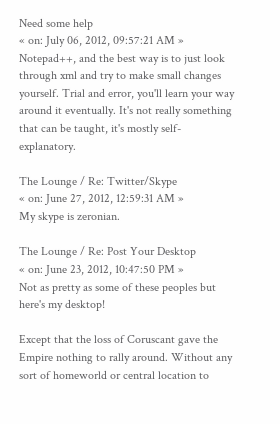Need some help
« on: July 06, 2012, 09:57:21 AM »
Notepad++, and the best way is to just look through xml and try to make small changes yourself. Trial and error, you'll learn your way around it eventually. It's not really something that can be taught, it's mostly self-explanatory.

The Lounge / Re: Twitter/Skype
« on: June 27, 2012, 12:59:31 AM »
My skype is zeronian.

The Lounge / Re: Post Your Desktop
« on: June 23, 2012, 10:47:50 PM »
Not as pretty as some of these peoples but here's my desktop!

Except that the loss of Coruscant gave the Empire nothing to rally around. Without any sort of homeworld or central location to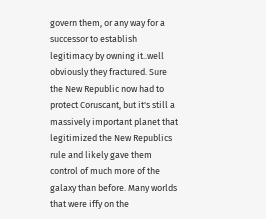govern them, or any way for a successor to establish legitimacy by owning it..well obviously they fractured. Sure the New Republic now had to protect Coruscant, but it's still a massively important planet that legitimized the New Republics rule and likely gave them control of much more of the galaxy than before. Many worlds that were iffy on the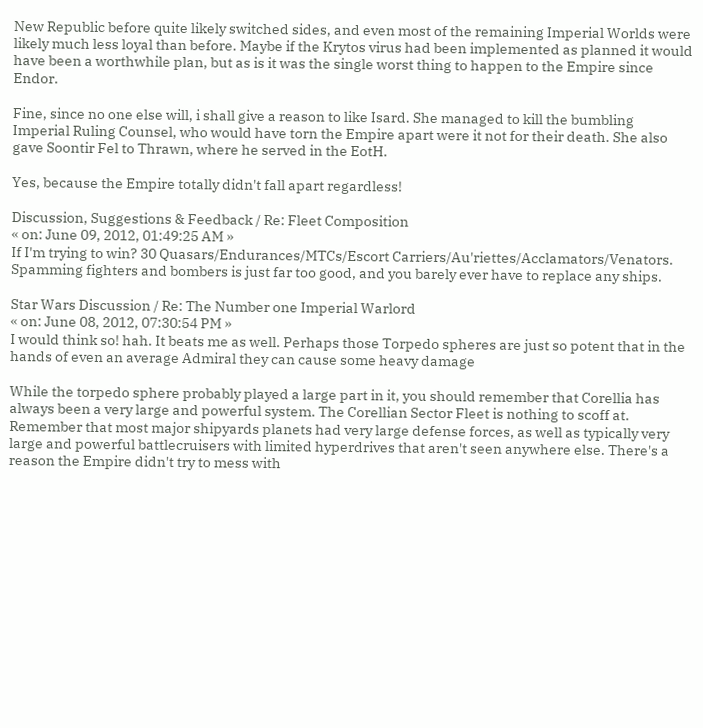New Republic before quite likely switched sides, and even most of the remaining Imperial Worlds were likely much less loyal than before. Maybe if the Krytos virus had been implemented as planned it would have been a worthwhile plan, but as is it was the single worst thing to happen to the Empire since Endor.

Fine, since no one else will, i shall give a reason to like Isard. She managed to kill the bumbling Imperial Ruling Counsel, who would have torn the Empire apart were it not for their death. She also gave Soontir Fel to Thrawn, where he served in the EotH.

Yes, because the Empire totally didn't fall apart regardless!

Discussion, Suggestions & Feedback / Re: Fleet Composition
« on: June 09, 2012, 01:49:25 AM »
If I'm trying to win? 30 Quasars/Endurances/MTCs/Escort Carriers/Au'riettes/Acclamators/Venators. Spamming fighters and bombers is just far too good, and you barely ever have to replace any ships.

Star Wars Discussion / Re: The Number one Imperial Warlord
« on: June 08, 2012, 07:30:54 PM »
I would think so! hah. It beats me as well. Perhaps those Torpedo spheres are just so potent that in the hands of even an average Admiral they can cause some heavy damage

While the torpedo sphere probably played a large part in it, you should remember that Corellia has always been a very large and powerful system. The Corellian Sector Fleet is nothing to scoff at. Remember that most major shipyards planets had very large defense forces, as well as typically very large and powerful battlecruisers with limited hyperdrives that aren't seen anywhere else. There's a reason the Empire didn't try to mess with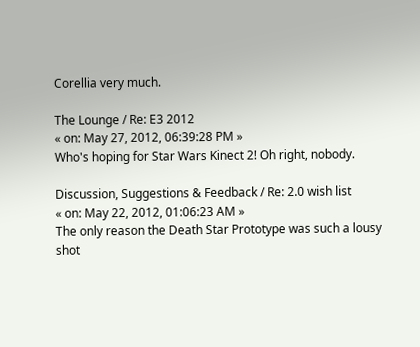Corellia very much.

The Lounge / Re: E3 2012
« on: May 27, 2012, 06:39:28 PM »
Who's hoping for Star Wars Kinect 2! Oh right, nobody.

Discussion, Suggestions & Feedback / Re: 2.0 wish list
« on: May 22, 2012, 01:06:23 AM »
The only reason the Death Star Prototype was such a lousy shot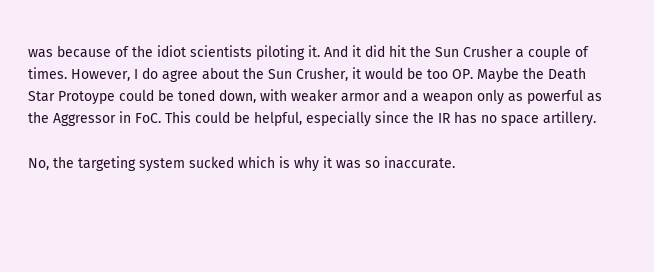was because of the idiot scientists piloting it. And it did hit the Sun Crusher a couple of times. However, I do agree about the Sun Crusher, it would be too OP. Maybe the Death Star Protoype could be toned down, with weaker armor and a weapon only as powerful as the Aggressor in FoC. This could be helpful, especially since the IR has no space artillery.

No, the targeting system sucked which is why it was so inaccurate.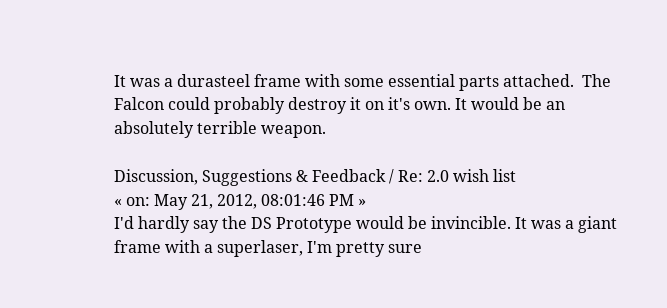It was a durasteel frame with some essential parts attached.  The Falcon could probably destroy it on it's own. It would be an absolutely terrible weapon.

Discussion, Suggestions & Feedback / Re: 2.0 wish list
« on: May 21, 2012, 08:01:46 PM »
I'd hardly say the DS Prototype would be invincible. It was a giant frame with a superlaser, I'm pretty sure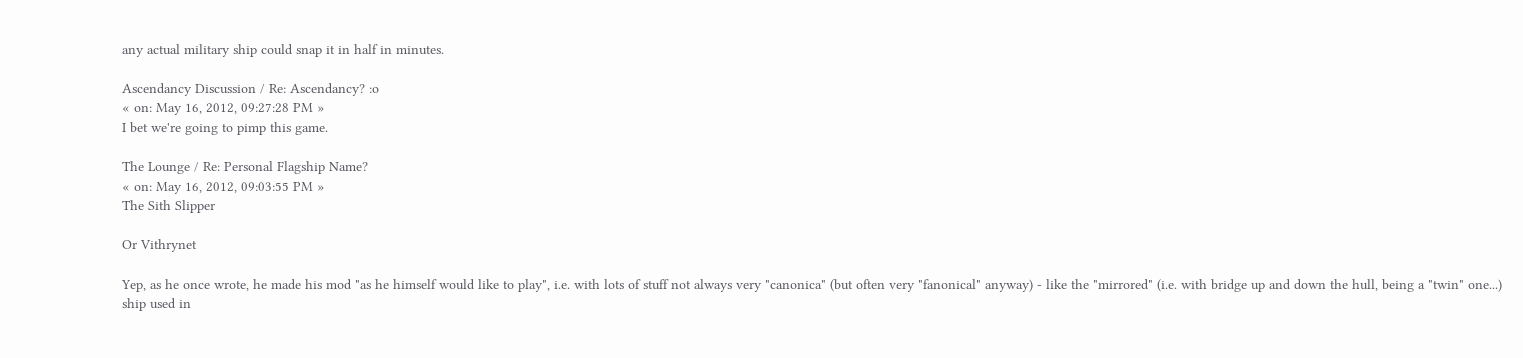any actual military ship could snap it in half in minutes.

Ascendancy Discussion / Re: Ascendancy? :o
« on: May 16, 2012, 09:27:28 PM »
I bet we're going to pimp this game.

The Lounge / Re: Personal Flagship Name?
« on: May 16, 2012, 09:03:55 PM »
The Sith Slipper

Or Vithrynet

Yep, as he once wrote, he made his mod "as he himself would like to play", i.e. with lots of stuff not always very "canonica" (but often very "fanonical" anyway) - like the "mirrored" (i.e. with bridge up and down the hull, being a "twin" one...) ship used in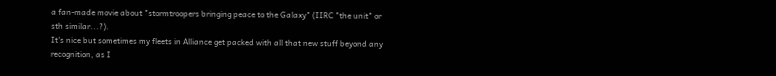a fan-made movie about "stormtroopers bringing peace to the Galaxy" (IIRC "the unit" or sth similar...?).
It's nice but sometimes my fleets in Alliance get packed with all that new stuff beyond any recognition, as I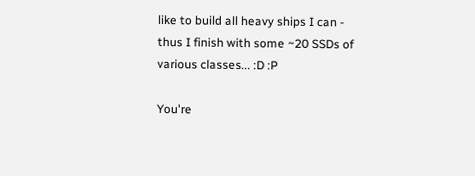like to build all heavy ships I can - thus I finish with some ~20 SSDs of various classes... :D :P

You're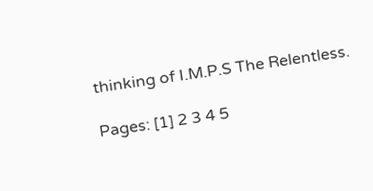thinking of I.M.P.S The Relentless.

Pages: [1] 2 3 4 5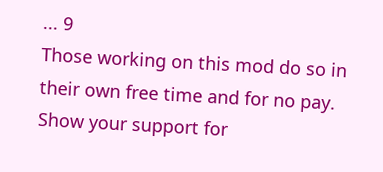... 9
Those working on this mod do so in their own free time and for no pay.
Show your support for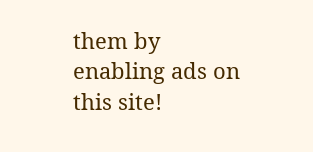them by enabling ads on this site!